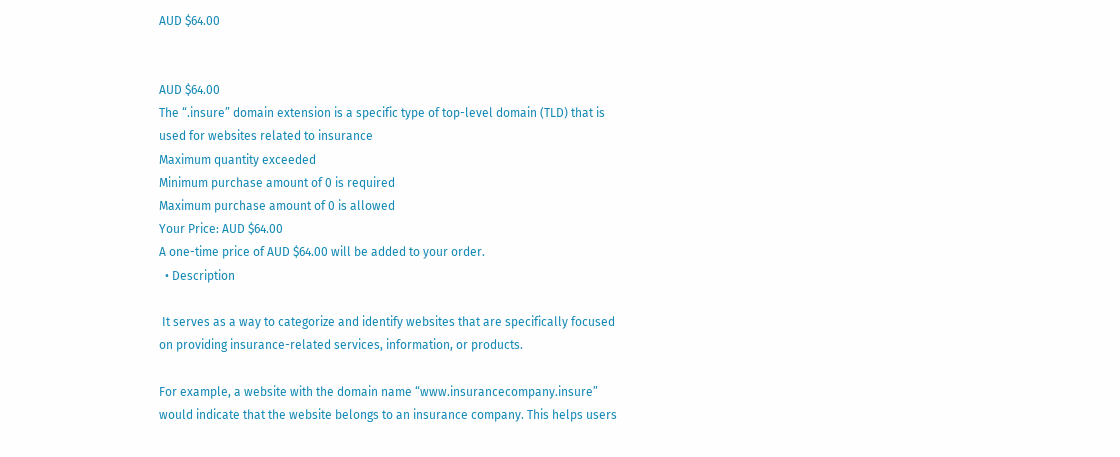AUD $64.00


AUD $64.00
The “.insure” domain extension is a specific type of top-level domain (TLD) that is used for websites related to insurance
Maximum quantity exceeded
Minimum purchase amount of 0 is required
Maximum purchase amount of 0 is allowed
Your Price: AUD $64.00
A one-time price of AUD $64.00 will be added to your order.
  • Description

 It serves as a way to categorize and identify websites that are specifically focused on providing insurance-related services, information, or products.

For example, a website with the domain name “www.insurancecompany.insure” would indicate that the website belongs to an insurance company. This helps users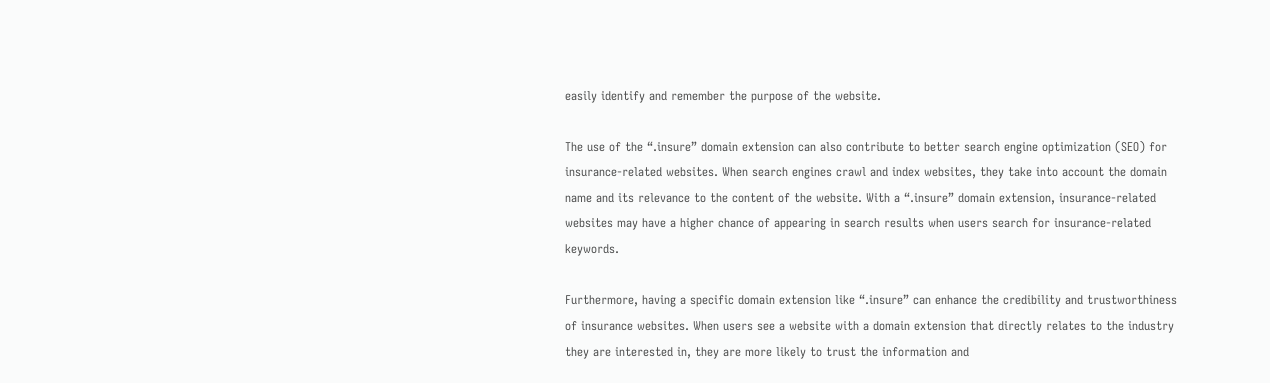easily identify and remember the purpose of the website.

The use of the “.insure” domain extension can also contribute to better search engine optimization (SEO) for insurance-related websites. When search engines crawl and index websites, they take into account the domain name and its relevance to the content of the website. With a “.insure” domain extension, insurance-related websites may have a higher chance of appearing in search results when users search for insurance-related keywords.

Furthermore, having a specific domain extension like “.insure” can enhance the credibility and trustworthiness of insurance websites. When users see a website with a domain extension that directly relates to the industry they are interested in, they are more likely to trust the information and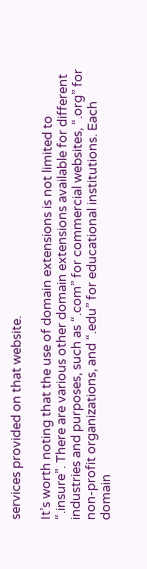services provided on that website.

It’s worth noting that the use of domain extensions is not limited to “.insure”. There are various other domain extensions available for different industries and purposes, such as “.com” for commercial websites, “.org” for non-profit organizations, and “.edu” for educational institutions. Each domain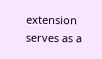extension serves as a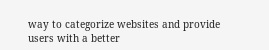way to categorize websites and provide users with a better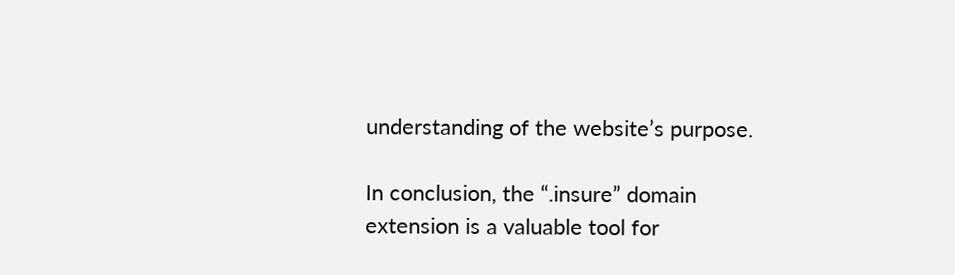understanding of the website’s purpose.

In conclusion, the “.insure” domain extension is a valuable tool for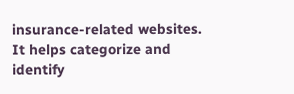insurance-related websites. It helps categorize and identify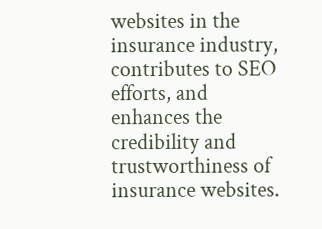websites in the insurance industry, contributes to SEO efforts, and enhances the credibility and trustworthiness of insurance websites.